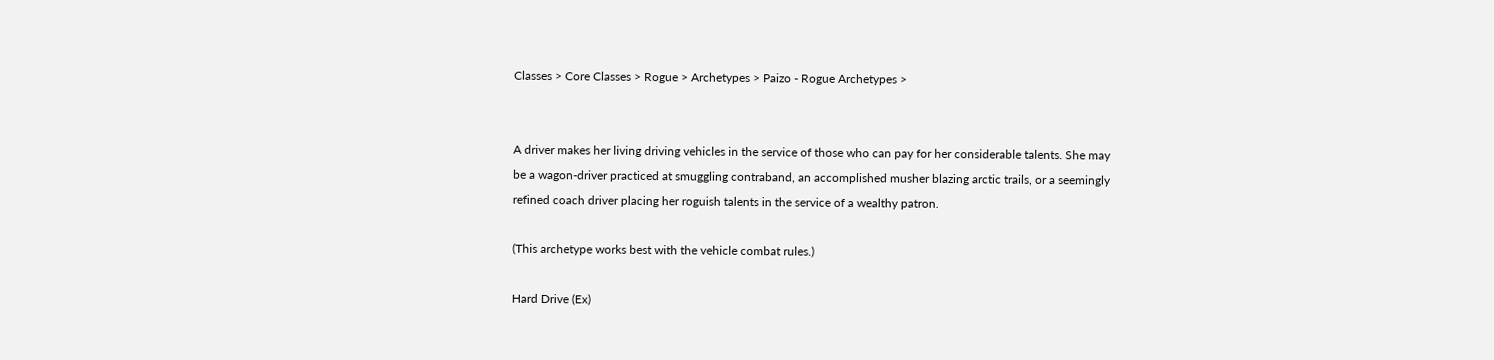Classes > Core Classes > Rogue > Archetypes > Paizo - Rogue Archetypes >


A driver makes her living driving vehicles in the service of those who can pay for her considerable talents. She may be a wagon-driver practiced at smuggling contraband, an accomplished musher blazing arctic trails, or a seemingly refined coach driver placing her roguish talents in the service of a wealthy patron.

(This archetype works best with the vehicle combat rules.)

Hard Drive (Ex)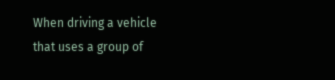When driving a vehicle that uses a group of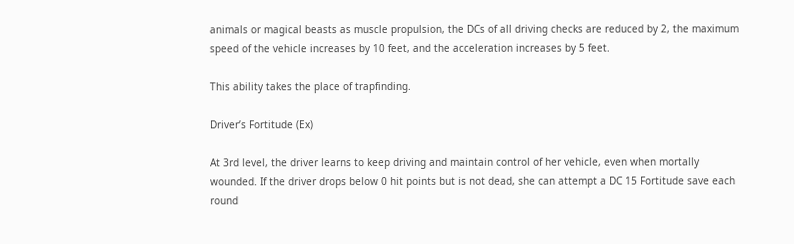animals or magical beasts as muscle propulsion, the DCs of all driving checks are reduced by 2, the maximum speed of the vehicle increases by 10 feet, and the acceleration increases by 5 feet.

This ability takes the place of trapfinding.

Driver’s Fortitude (Ex)

At 3rd level, the driver learns to keep driving and maintain control of her vehicle, even when mortally wounded. If the driver drops below 0 hit points but is not dead, she can attempt a DC 15 Fortitude save each round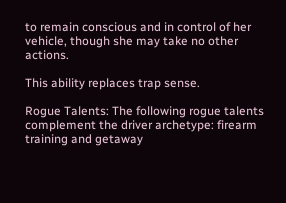to remain conscious and in control of her vehicle, though she may take no other actions.

This ability replaces trap sense.

Rogue Talents: The following rogue talents complement the driver archetype: firearm training and getaway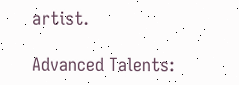artist.

Advanced Talents: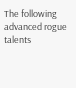The following advanced rogue talents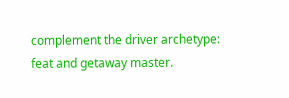complement the driver archetype: feat and getaway master.